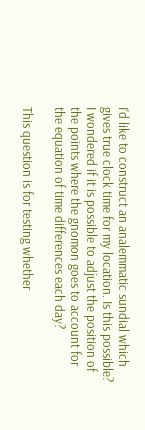I'd like to construct an analemmatic sundial which gives true clock time for my location. Is this possible? I wondered if it is possible to adjust the position of the points where the gnomon goes to account for the equation of time differences each day?

This question is for testing whether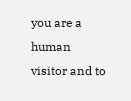you are a human visitor and to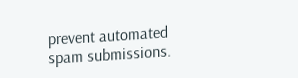prevent automated spam submissions.